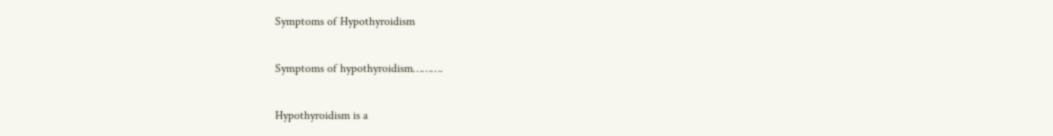Symptoms of Hypothyroidism

Symptoms of hypothyroidism……….

Hypothyroidism is a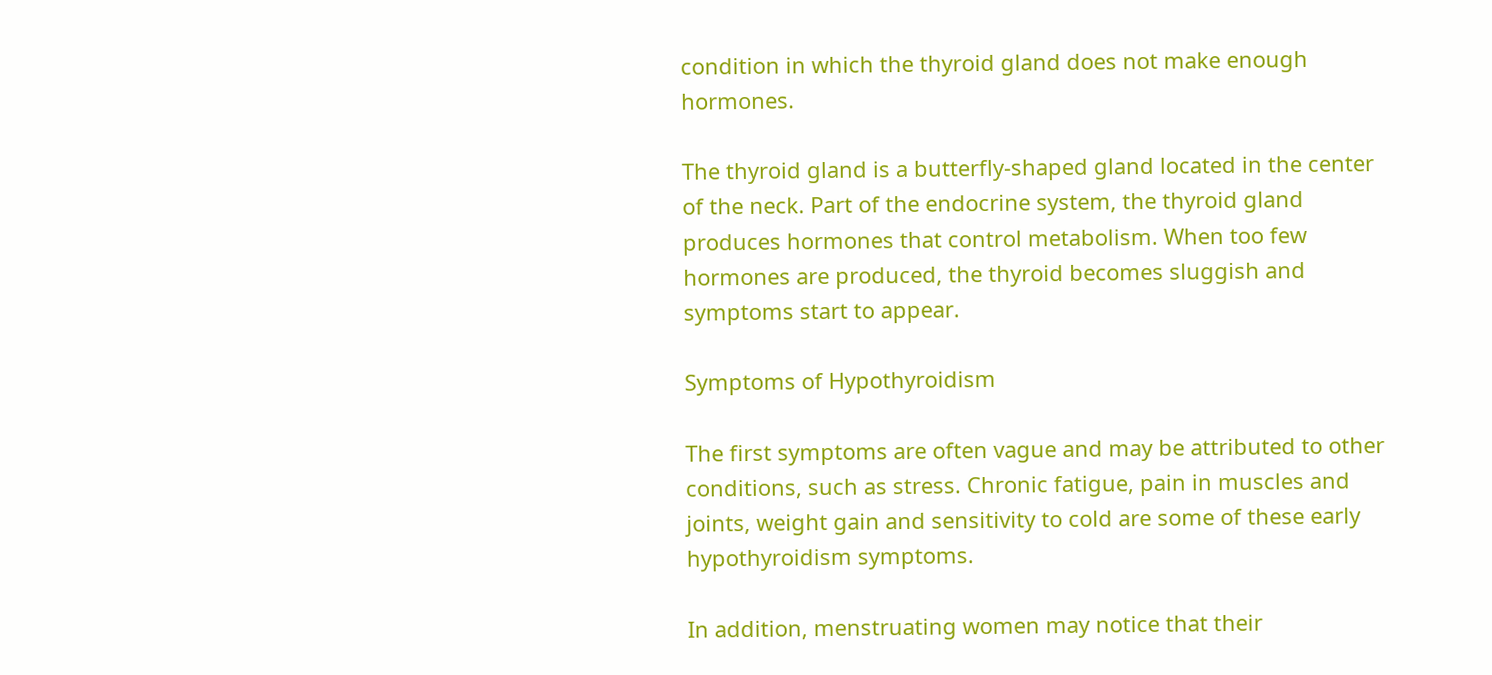condition in which the thyroid gland does not make enough hormones.

The thyroid gland is a butterfly-shaped gland located in the center of the neck. Part of the endocrine system, the thyroid gland produces hormones that control metabolism. When too few hormones are produced, the thyroid becomes sluggish and symptoms start to appear.

Symptoms of Hypothyroidism

The first symptoms are often vague and may be attributed to other conditions, such as stress. Chronic fatigue, pain in muscles and joints, weight gain and sensitivity to cold are some of these early hypothyroidism symptoms.

In addition, menstruating women may notice that their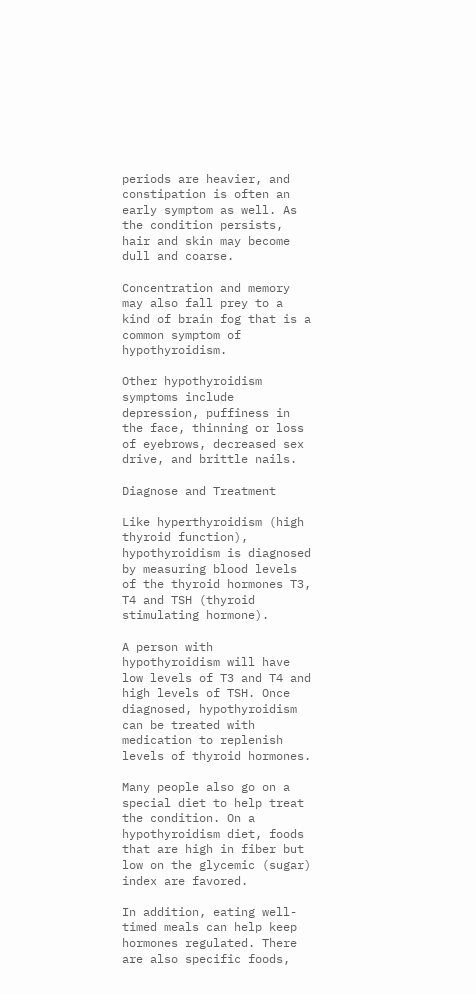periods are heavier, and constipation is often an early symptom as well. As the condition persists, hair and skin may become dull and coarse.

Concentration and memory may also fall prey to a kind of brain fog that is a common symptom of hypothyroidism.

Other hypothyroidism symptoms include depression, puffiness in the face, thinning or loss of eyebrows, decreased sex drive, and brittle nails.

Diagnose and Treatment

Like hyperthyroidism (high thyroid function), hypothyroidism is diagnosed by measuring blood levels of the thyroid hormones T3, T4 and TSH (thyroid stimulating hormone).

A person with hypothyroidism will have low levels of T3 and T4 and high levels of TSH. Once diagnosed, hypothyroidism can be treated with medication to replenish levels of thyroid hormones.

Many people also go on a special diet to help treat the condition. On a hypothyroidism diet, foods that are high in fiber but low on the glycemic (sugar) index are favored.

In addition, eating well-timed meals can help keep hormones regulated. There are also specific foods,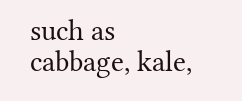such as cabbage, kale,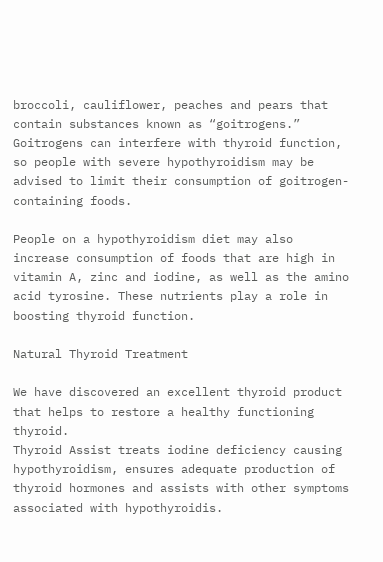broccoli, cauliflower, peaches and pears that contain substances known as “goitrogens.” Goitrogens can interfere with thyroid function, so people with severe hypothyroidism may be advised to limit their consumption of goitrogen-containing foods.

People on a hypothyroidism diet may also increase consumption of foods that are high in vitamin A, zinc and iodine, as well as the amino acid tyrosine. These nutrients play a role in boosting thyroid function.

Natural Thyroid Treatment

We have discovered an excellent thyroid product that helps to restore a healthy functioning thyroid.
Thyroid Assist treats iodine deficiency causing hypothyroidism, ensures adequate production of thyroid hormones and assists with other symptoms associated with hypothyroidis.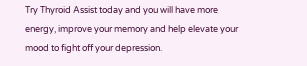Try Thyroid Assist today and you will have more energy, improve your memory and help elevate your mood to fight off your depression.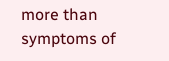more than symptoms of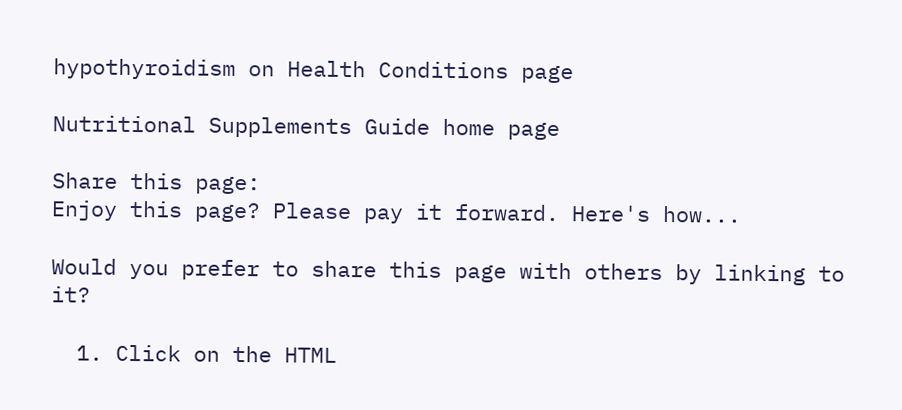hypothyroidism on Health Conditions page

Nutritional Supplements Guide home page

Share this page:
Enjoy this page? Please pay it forward. Here's how...

Would you prefer to share this page with others by linking to it?

  1. Click on the HTML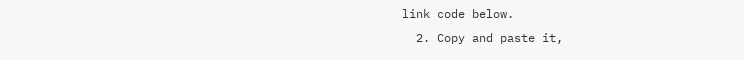link code below.
  2. Copy and paste it,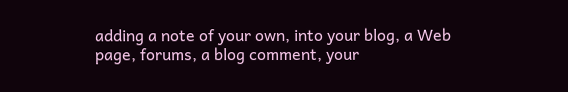adding a note of your own, into your blog, a Web page, forums, a blog comment, your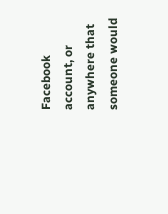Facebook account, or anywhere that someone would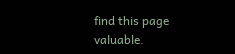find this page valuable.